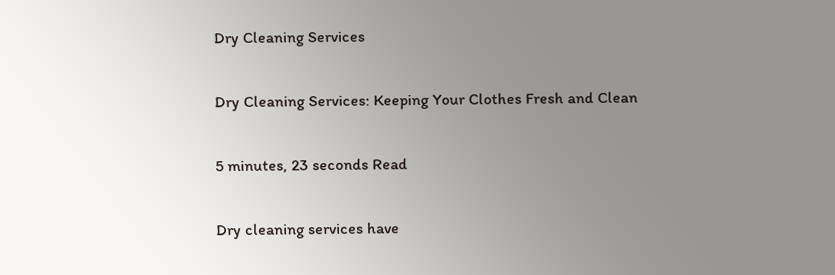Dry Cleaning Services

Dry Cleaning Services: Keeping Your Clothes Fresh and Clean

5 minutes, 23 seconds Read

Dry cleaning services have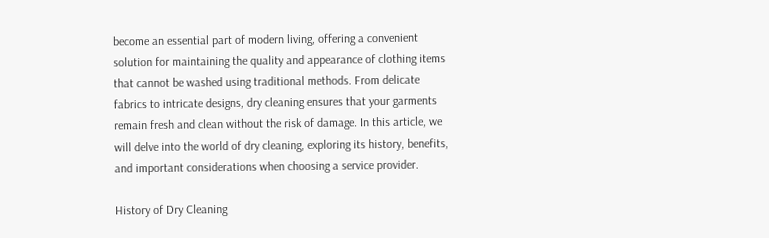become an essential part of modern living, offering a convenient solution for maintaining the quality and appearance of clothing items that cannot be washed using traditional methods. From delicate fabrics to intricate designs, dry cleaning ensures that your garments remain fresh and clean without the risk of damage. In this article, we will delve into the world of dry cleaning, exploring its history, benefits, and important considerations when choosing a service provider.

History of Dry Cleaning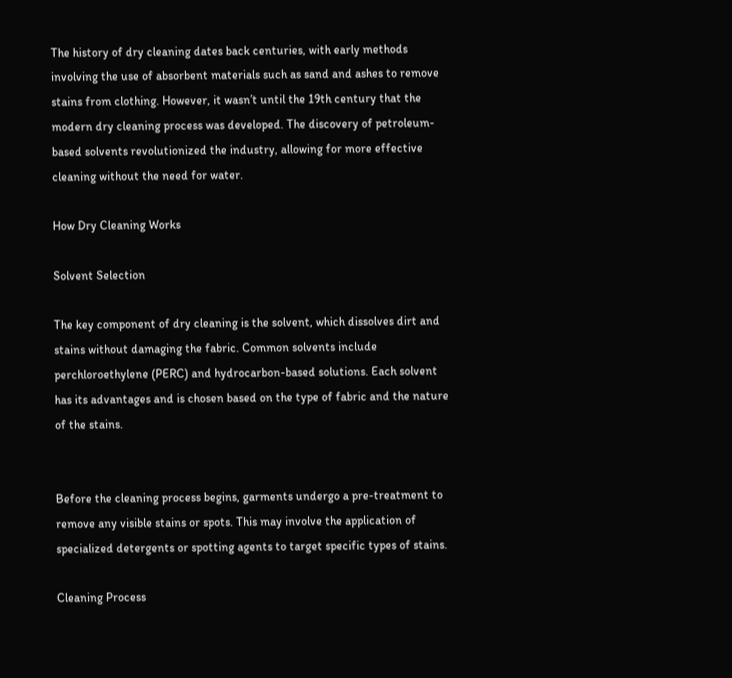The history of dry cleaning dates back centuries, with early methods involving the use of absorbent materials such as sand and ashes to remove stains from clothing. However, it wasn’t until the 19th century that the modern dry cleaning process was developed. The discovery of petroleum-based solvents revolutionized the industry, allowing for more effective cleaning without the need for water.

How Dry Cleaning Works

Solvent Selection

The key component of dry cleaning is the solvent, which dissolves dirt and stains without damaging the fabric. Common solvents include perchloroethylene (PERC) and hydrocarbon-based solutions. Each solvent has its advantages and is chosen based on the type of fabric and the nature of the stains.


Before the cleaning process begins, garments undergo a pre-treatment to remove any visible stains or spots. This may involve the application of specialized detergents or spotting agents to target specific types of stains.

Cleaning Process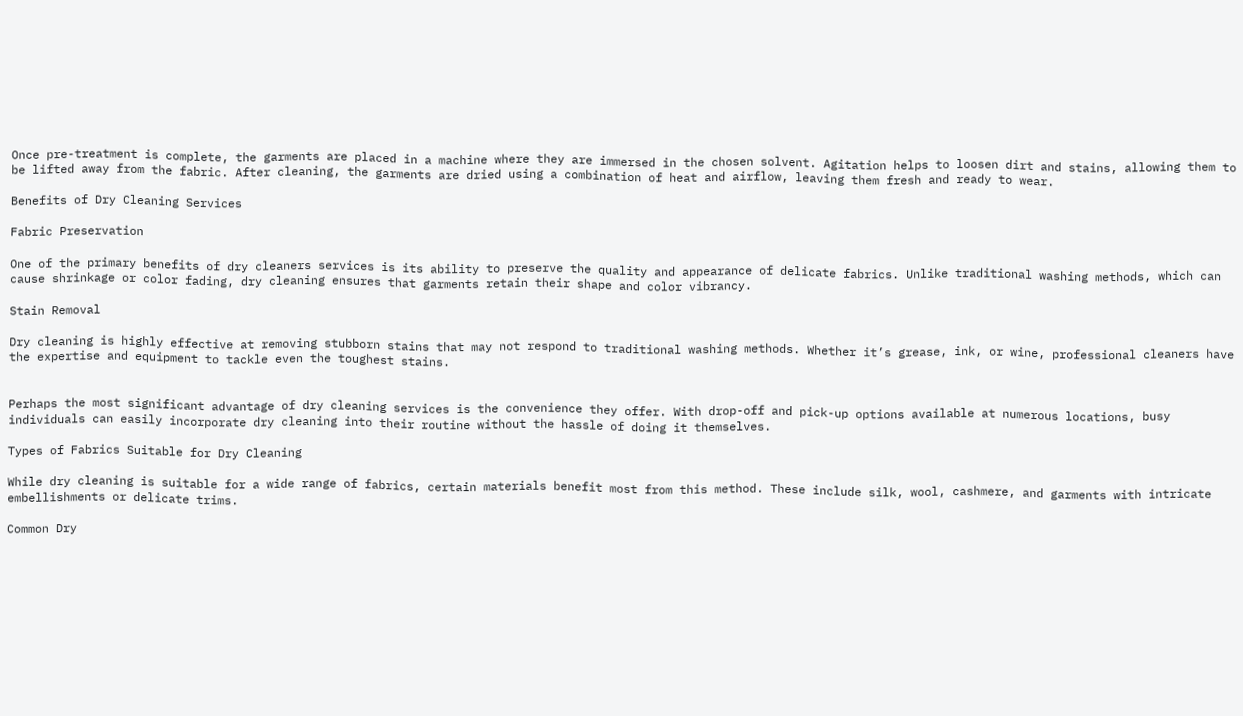Once pre-treatment is complete, the garments are placed in a machine where they are immersed in the chosen solvent. Agitation helps to loosen dirt and stains, allowing them to be lifted away from the fabric. After cleaning, the garments are dried using a combination of heat and airflow, leaving them fresh and ready to wear.

Benefits of Dry Cleaning Services

Fabric Preservation

One of the primary benefits of dry cleaners services is its ability to preserve the quality and appearance of delicate fabrics. Unlike traditional washing methods, which can cause shrinkage or color fading, dry cleaning ensures that garments retain their shape and color vibrancy.

Stain Removal

Dry cleaning is highly effective at removing stubborn stains that may not respond to traditional washing methods. Whether it’s grease, ink, or wine, professional cleaners have the expertise and equipment to tackle even the toughest stains.


Perhaps the most significant advantage of dry cleaning services is the convenience they offer. With drop-off and pick-up options available at numerous locations, busy individuals can easily incorporate dry cleaning into their routine without the hassle of doing it themselves.

Types of Fabrics Suitable for Dry Cleaning

While dry cleaning is suitable for a wide range of fabrics, certain materials benefit most from this method. These include silk, wool, cashmere, and garments with intricate embellishments or delicate trims.

Common Dry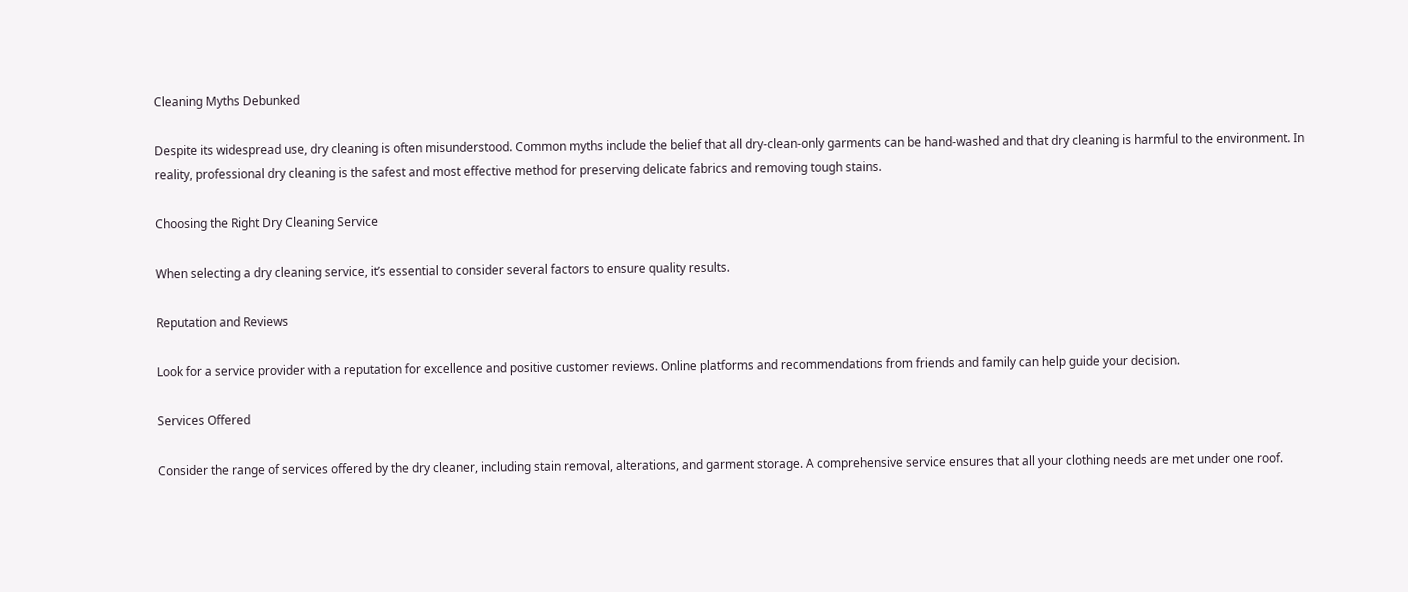Cleaning Myths Debunked

Despite its widespread use, dry cleaning is often misunderstood. Common myths include the belief that all dry-clean-only garments can be hand-washed and that dry cleaning is harmful to the environment. In reality, professional dry cleaning is the safest and most effective method for preserving delicate fabrics and removing tough stains.

Choosing the Right Dry Cleaning Service

When selecting a dry cleaning service, it’s essential to consider several factors to ensure quality results.

Reputation and Reviews

Look for a service provider with a reputation for excellence and positive customer reviews. Online platforms and recommendations from friends and family can help guide your decision.

Services Offered

Consider the range of services offered by the dry cleaner, including stain removal, alterations, and garment storage. A comprehensive service ensures that all your clothing needs are met under one roof.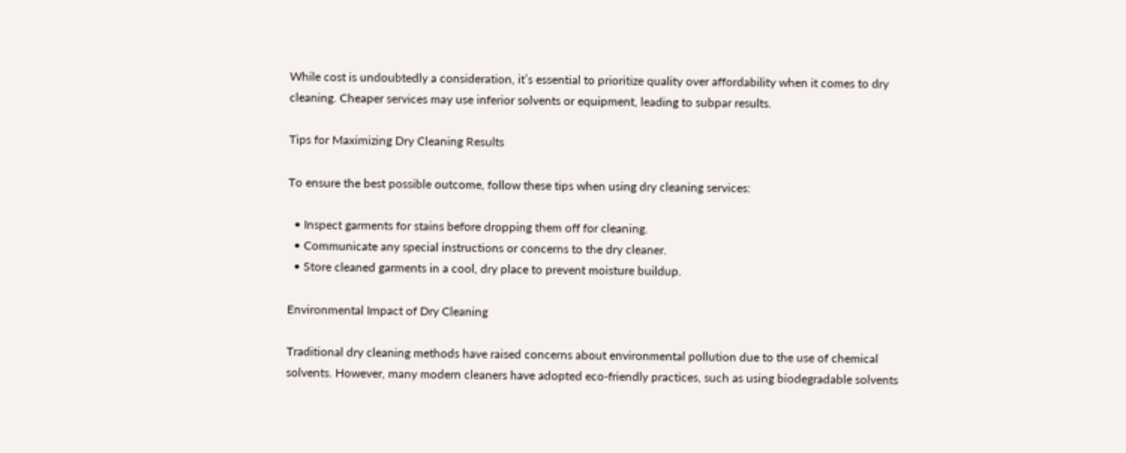While cost is undoubtedly a consideration, it’s essential to prioritize quality over affordability when it comes to dry cleaning. Cheaper services may use inferior solvents or equipment, leading to subpar results.

Tips for Maximizing Dry Cleaning Results

To ensure the best possible outcome, follow these tips when using dry cleaning services:

  • Inspect garments for stains before dropping them off for cleaning.
  • Communicate any special instructions or concerns to the dry cleaner.
  • Store cleaned garments in a cool, dry place to prevent moisture buildup.

Environmental Impact of Dry Cleaning

Traditional dry cleaning methods have raised concerns about environmental pollution due to the use of chemical solvents. However, many modern cleaners have adopted eco-friendly practices, such as using biodegradable solvents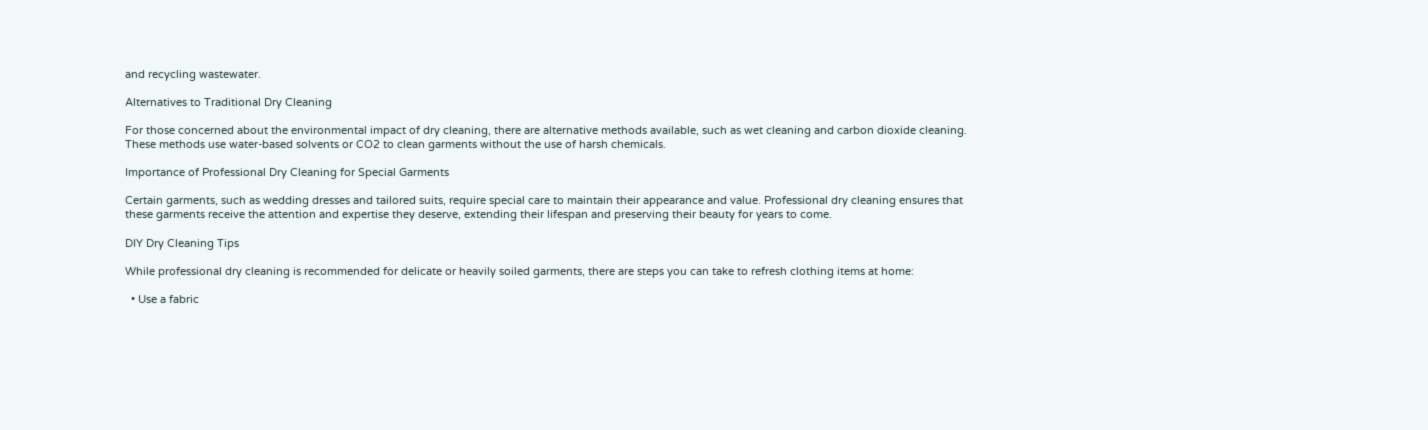and recycling wastewater.

Alternatives to Traditional Dry Cleaning

For those concerned about the environmental impact of dry cleaning, there are alternative methods available, such as wet cleaning and carbon dioxide cleaning. These methods use water-based solvents or CO2 to clean garments without the use of harsh chemicals.

Importance of Professional Dry Cleaning for Special Garments

Certain garments, such as wedding dresses and tailored suits, require special care to maintain their appearance and value. Professional dry cleaning ensures that these garments receive the attention and expertise they deserve, extending their lifespan and preserving their beauty for years to come.

DIY Dry Cleaning Tips

While professional dry cleaning is recommended for delicate or heavily soiled garments, there are steps you can take to refresh clothing items at home:

  • Use a fabric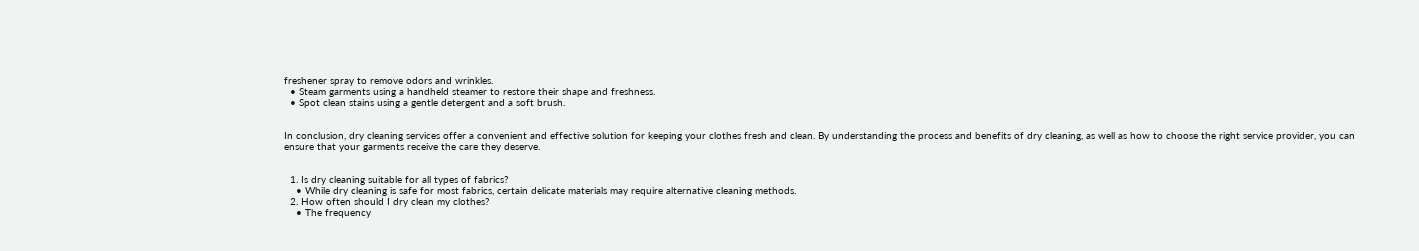freshener spray to remove odors and wrinkles.
  • Steam garments using a handheld steamer to restore their shape and freshness.
  • Spot clean stains using a gentle detergent and a soft brush.


In conclusion, dry cleaning services offer a convenient and effective solution for keeping your clothes fresh and clean. By understanding the process and benefits of dry cleaning, as well as how to choose the right service provider, you can ensure that your garments receive the care they deserve.


  1. Is dry cleaning suitable for all types of fabrics?
    • While dry cleaning is safe for most fabrics, certain delicate materials may require alternative cleaning methods.
  2. How often should I dry clean my clothes?
    • The frequency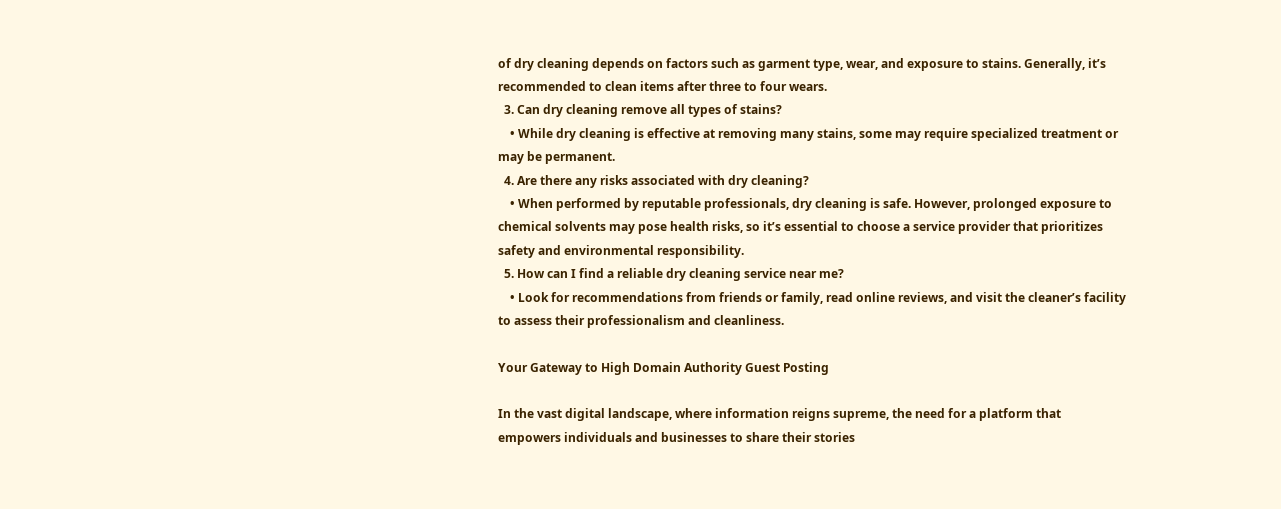of dry cleaning depends on factors such as garment type, wear, and exposure to stains. Generally, it’s recommended to clean items after three to four wears.
  3. Can dry cleaning remove all types of stains?
    • While dry cleaning is effective at removing many stains, some may require specialized treatment or may be permanent.
  4. Are there any risks associated with dry cleaning?
    • When performed by reputable professionals, dry cleaning is safe. However, prolonged exposure to chemical solvents may pose health risks, so it’s essential to choose a service provider that prioritizes safety and environmental responsibility.
  5. How can I find a reliable dry cleaning service near me?
    • Look for recommendations from friends or family, read online reviews, and visit the cleaner’s facility to assess their professionalism and cleanliness.

Your Gateway to High Domain Authority Guest Posting

In the vast digital landscape, where information reigns supreme, the need for a platform that empowers individuals and businesses to share their stories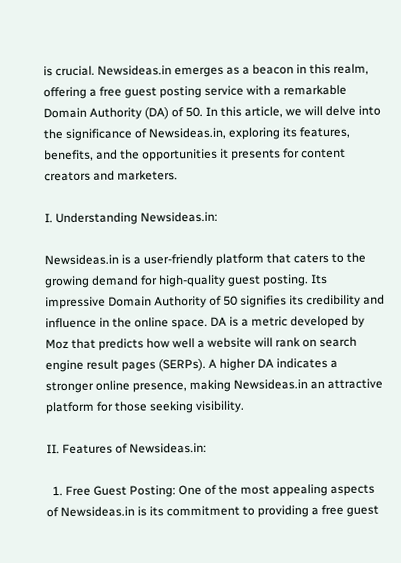is crucial. Newsideas.in emerges as a beacon in this realm, offering a free guest posting service with a remarkable Domain Authority (DA) of 50. In this article, we will delve into the significance of Newsideas.in, exploring its features, benefits, and the opportunities it presents for content creators and marketers.

I. Understanding Newsideas.in:

Newsideas.in is a user-friendly platform that caters to the growing demand for high-quality guest posting. Its impressive Domain Authority of 50 signifies its credibility and influence in the online space. DA is a metric developed by Moz that predicts how well a website will rank on search engine result pages (SERPs). A higher DA indicates a stronger online presence, making Newsideas.in an attractive platform for those seeking visibility.

II. Features of Newsideas.in:

  1. Free Guest Posting: One of the most appealing aspects of Newsideas.in is its commitment to providing a free guest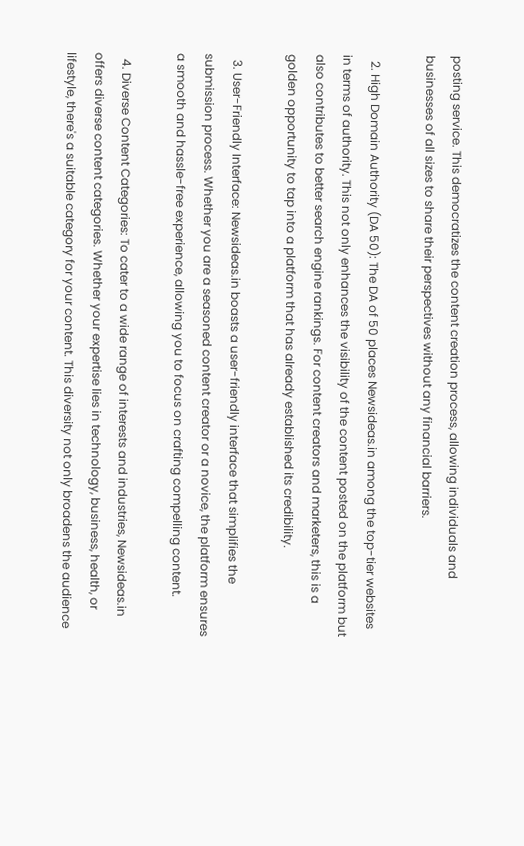posting service. This democratizes the content creation process, allowing individuals and businesses of all sizes to share their perspectives without any financial barriers.

  2. High Domain Authority (DA 50): The DA of 50 places Newsideas.in among the top-tier websites in terms of authority. This not only enhances the visibility of the content posted on the platform but also contributes to better search engine rankings. For content creators and marketers, this is a golden opportunity to tap into a platform that has already established its credibility.

  3. User-Friendly Interface: Newsideas.in boasts a user-friendly interface that simplifies the submission process. Whether you are a seasoned content creator or a novice, the platform ensures a smooth and hassle-free experience, allowing you to focus on crafting compelling content.

  4. Diverse Content Categories: To cater to a wide range of interests and industries, Newsideas.in offers diverse content categories. Whether your expertise lies in technology, business, health, or lifestyle, there's a suitable category for your content. This diversity not only broadens the audience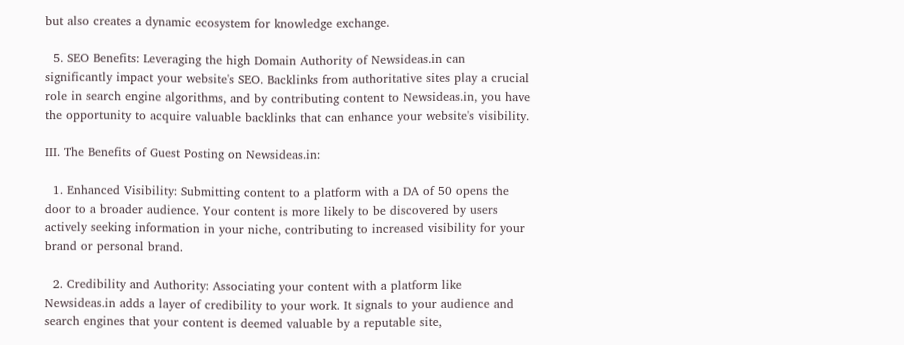but also creates a dynamic ecosystem for knowledge exchange.

  5. SEO Benefits: Leveraging the high Domain Authority of Newsideas.in can significantly impact your website's SEO. Backlinks from authoritative sites play a crucial role in search engine algorithms, and by contributing content to Newsideas.in, you have the opportunity to acquire valuable backlinks that can enhance your website's visibility.

III. The Benefits of Guest Posting on Newsideas.in:

  1. Enhanced Visibility: Submitting content to a platform with a DA of 50 opens the door to a broader audience. Your content is more likely to be discovered by users actively seeking information in your niche, contributing to increased visibility for your brand or personal brand.

  2. Credibility and Authority: Associating your content with a platform like Newsideas.in adds a layer of credibility to your work. It signals to your audience and search engines that your content is deemed valuable by a reputable site,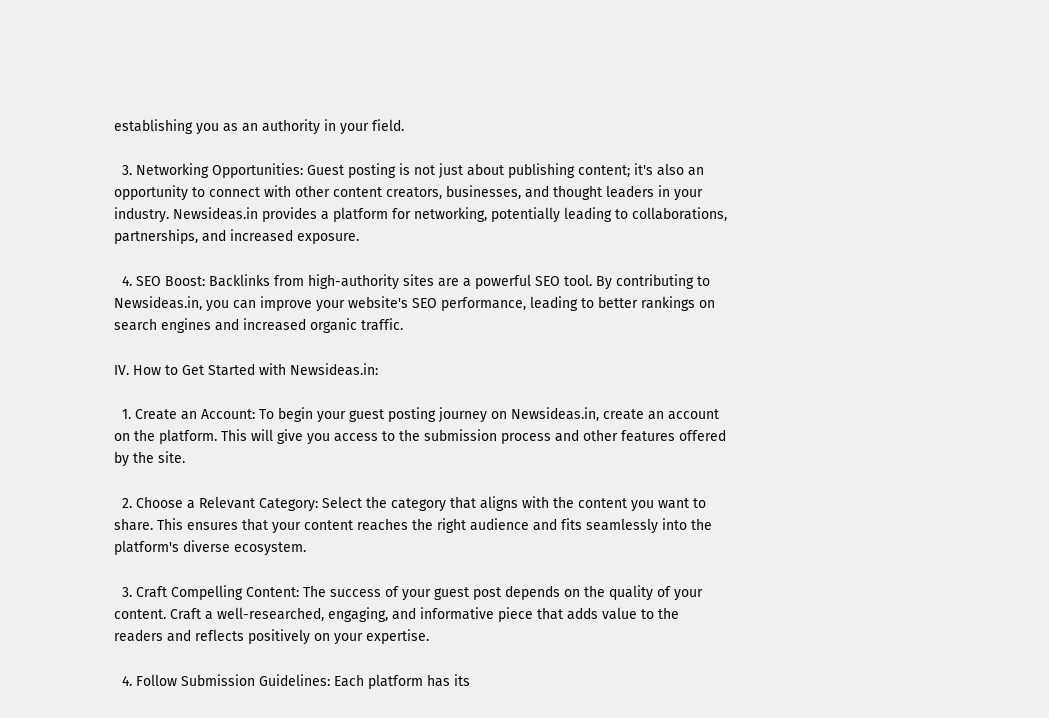establishing you as an authority in your field.

  3. Networking Opportunities: Guest posting is not just about publishing content; it's also an opportunity to connect with other content creators, businesses, and thought leaders in your industry. Newsideas.in provides a platform for networking, potentially leading to collaborations, partnerships, and increased exposure.

  4. SEO Boost: Backlinks from high-authority sites are a powerful SEO tool. By contributing to Newsideas.in, you can improve your website's SEO performance, leading to better rankings on search engines and increased organic traffic.

IV. How to Get Started with Newsideas.in:

  1. Create an Account: To begin your guest posting journey on Newsideas.in, create an account on the platform. This will give you access to the submission process and other features offered by the site.

  2. Choose a Relevant Category: Select the category that aligns with the content you want to share. This ensures that your content reaches the right audience and fits seamlessly into the platform's diverse ecosystem.

  3. Craft Compelling Content: The success of your guest post depends on the quality of your content. Craft a well-researched, engaging, and informative piece that adds value to the readers and reflects positively on your expertise.

  4. Follow Submission Guidelines: Each platform has its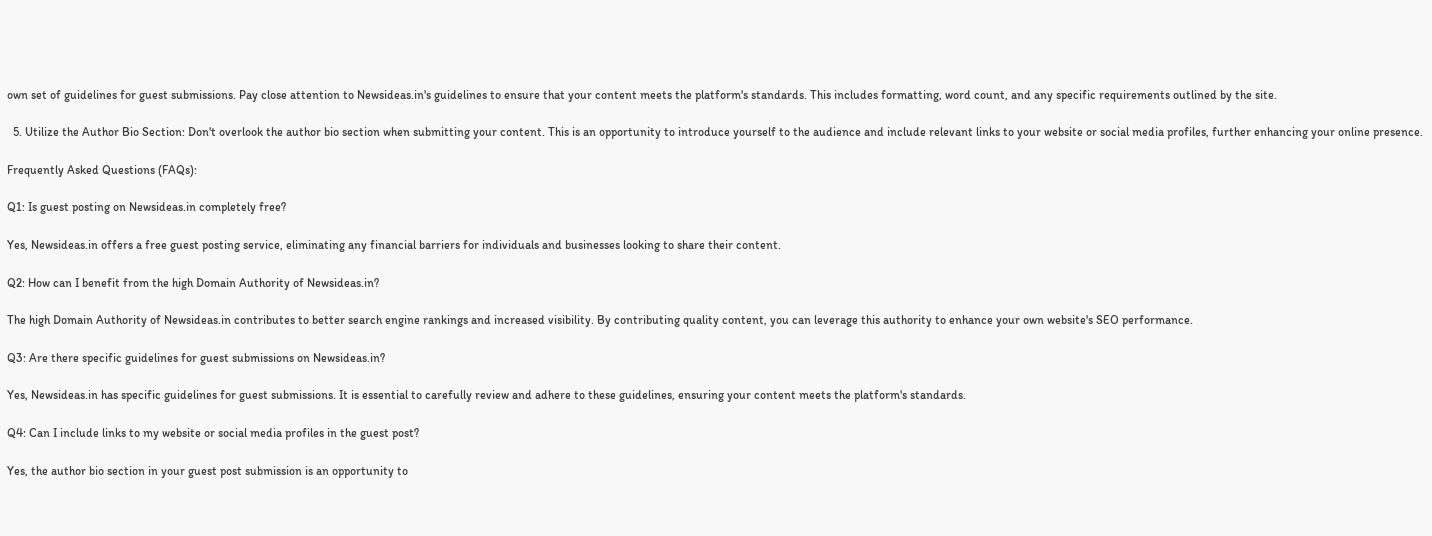own set of guidelines for guest submissions. Pay close attention to Newsideas.in's guidelines to ensure that your content meets the platform's standards. This includes formatting, word count, and any specific requirements outlined by the site.

  5. Utilize the Author Bio Section: Don't overlook the author bio section when submitting your content. This is an opportunity to introduce yourself to the audience and include relevant links to your website or social media profiles, further enhancing your online presence.

Frequently Asked Questions (FAQs):

Q1: Is guest posting on Newsideas.in completely free?

Yes, Newsideas.in offers a free guest posting service, eliminating any financial barriers for individuals and businesses looking to share their content.

Q2: How can I benefit from the high Domain Authority of Newsideas.in?

The high Domain Authority of Newsideas.in contributes to better search engine rankings and increased visibility. By contributing quality content, you can leverage this authority to enhance your own website's SEO performance.

Q3: Are there specific guidelines for guest submissions on Newsideas.in?

Yes, Newsideas.in has specific guidelines for guest submissions. It is essential to carefully review and adhere to these guidelines, ensuring your content meets the platform's standards.

Q4: Can I include links to my website or social media profiles in the guest post?

Yes, the author bio section in your guest post submission is an opportunity to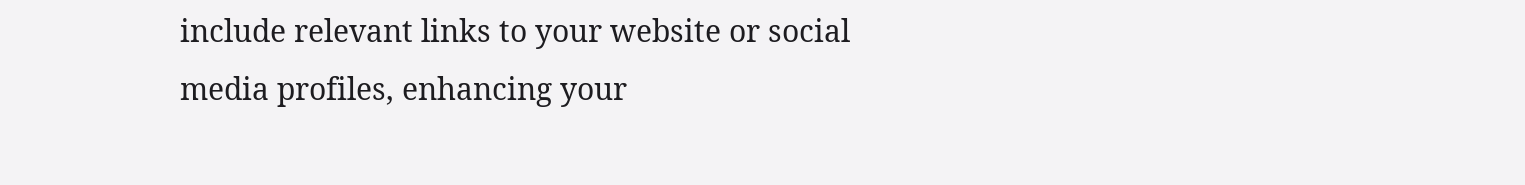include relevant links to your website or social media profiles, enhancing your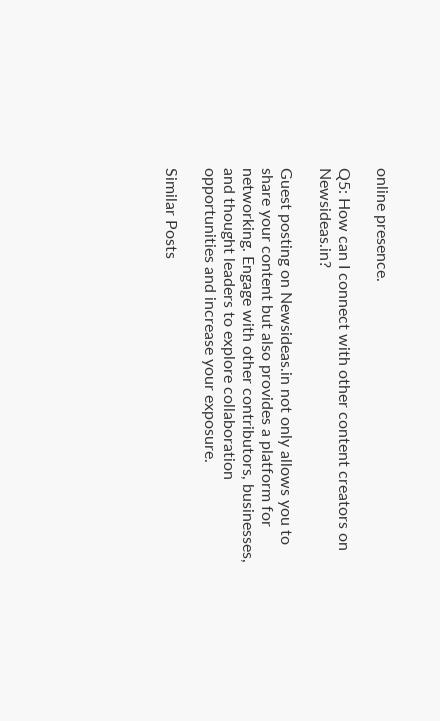online presence.

Q5: How can I connect with other content creators on Newsideas.in?

Guest posting on Newsideas.in not only allows you to share your content but also provides a platform for networking. Engage with other contributors, businesses, and thought leaders to explore collaboration opportunities and increase your exposure.

Similar Posts